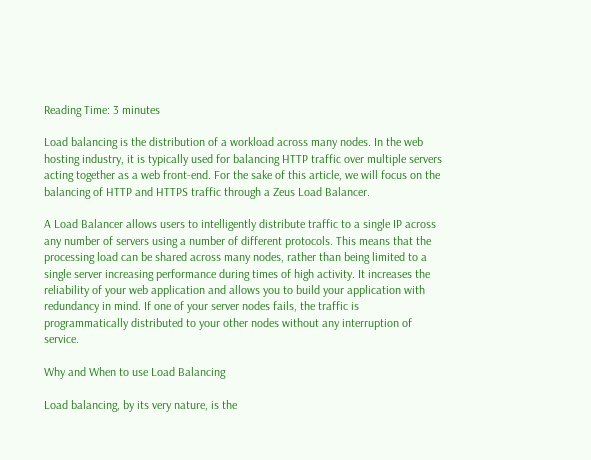Reading Time: 3 minutes

Load balancing is the distribution of a workload across many nodes. In the web hosting industry, it is typically used for balancing HTTP traffic over multiple servers acting together as a web front-end. For the sake of this article, we will focus on the balancing of HTTP and HTTPS traffic through a Zeus Load Balancer.

A Load Balancer allows users to intelligently distribute traffic to a single IP across any number of servers using a number of different protocols. This means that the processing load can be shared across many nodes, rather than being limited to a single server increasing performance during times of high activity. It increases the reliability of your web application and allows you to build your application with redundancy in mind. If one of your server nodes fails, the traffic is programmatically distributed to your other nodes without any interruption of service.

Why and When to use Load Balancing

Load balancing, by its very nature, is the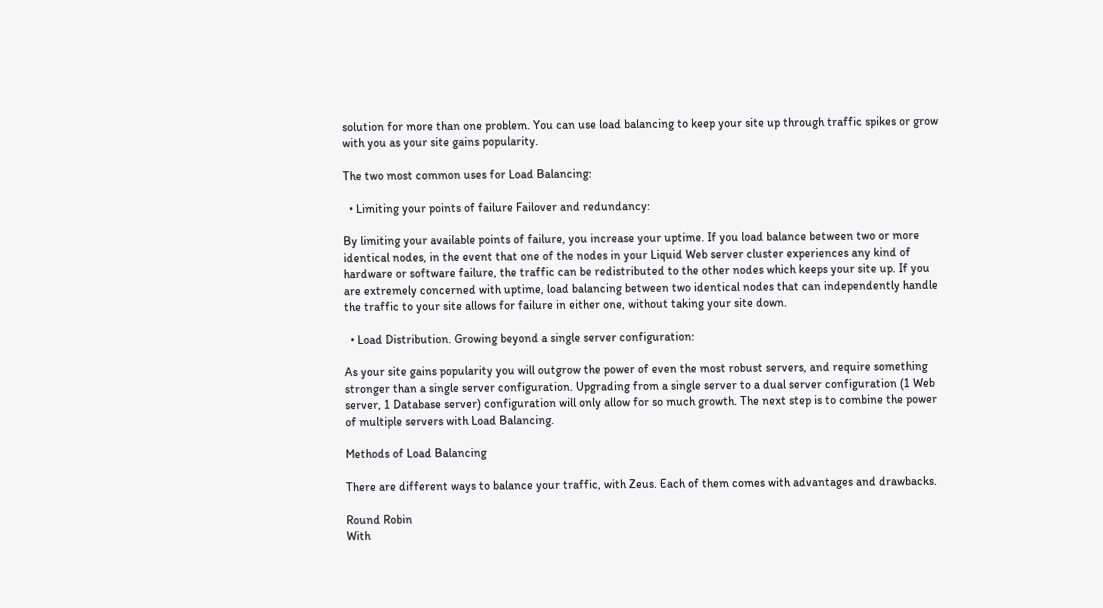solution for more than one problem. You can use load balancing to keep your site up through traffic spikes or grow with you as your site gains popularity.

The two most common uses for Load Balancing:

  • Limiting your points of failure Failover and redundancy:

By limiting your available points of failure, you increase your uptime. If you load balance between two or more identical nodes, in the event that one of the nodes in your Liquid Web server cluster experiences any kind of hardware or software failure, the traffic can be redistributed to the other nodes which keeps your site up. If you are extremely concerned with uptime, load balancing between two identical nodes that can independently handle the traffic to your site allows for failure in either one, without taking your site down.

  • Load Distribution. Growing beyond a single server configuration:

As your site gains popularity you will outgrow the power of even the most robust servers, and require something stronger than a single server configuration. Upgrading from a single server to a dual server configuration (1 Web server, 1 Database server) configuration will only allow for so much growth. The next step is to combine the power of multiple servers with Load Balancing.

Methods of Load Balancing

There are different ways to balance your traffic, with Zeus. Each of them comes with advantages and drawbacks.

Round Robin
With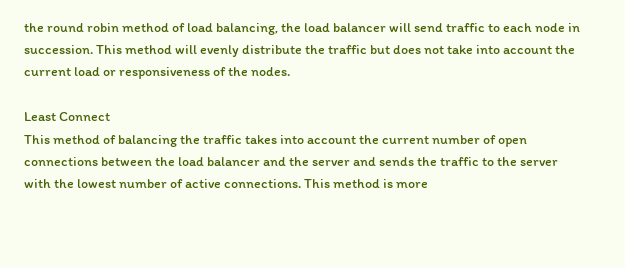the round robin method of load balancing, the load balancer will send traffic to each node in succession. This method will evenly distribute the traffic but does not take into account the current load or responsiveness of the nodes.

Least Connect
This method of balancing the traffic takes into account the current number of open connections between the load balancer and the server and sends the traffic to the server with the lowest number of active connections. This method is more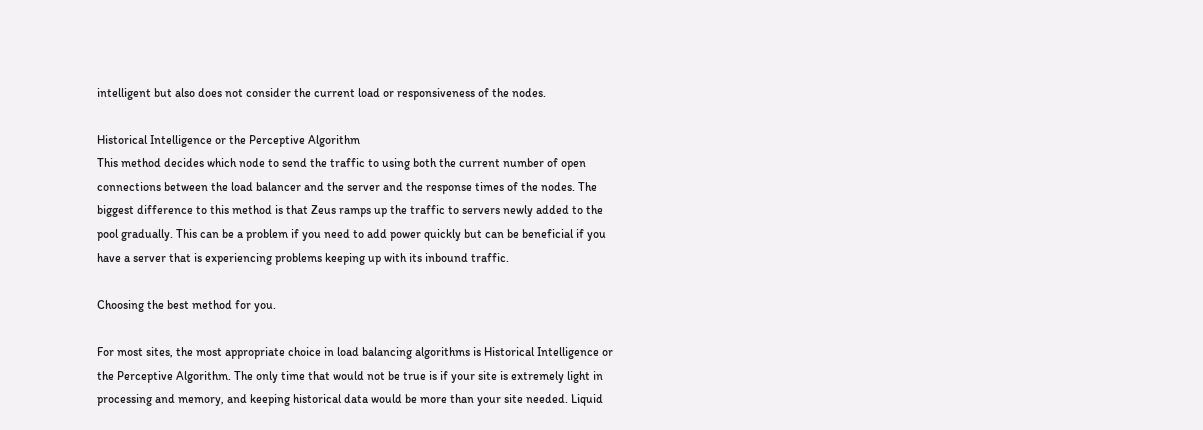intelligent but also does not consider the current load or responsiveness of the nodes.

Historical Intelligence or the Perceptive Algorithm
This method decides which node to send the traffic to using both the current number of open connections between the load balancer and the server and the response times of the nodes. The biggest difference to this method is that Zeus ramps up the traffic to servers newly added to the pool gradually. This can be a problem if you need to add power quickly but can be beneficial if you have a server that is experiencing problems keeping up with its inbound traffic.

Choosing the best method for you.

For most sites, the most appropriate choice in load balancing algorithms is Historical Intelligence or the Perceptive Algorithm. The only time that would not be true is if your site is extremely light in processing and memory, and keeping historical data would be more than your site needed. Liquid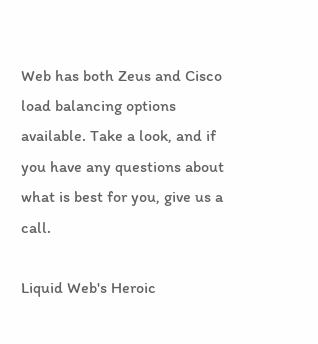Web has both Zeus and Cisco load balancing options available. Take a look, and if you have any questions about what is best for you, give us a call.

Liquid Web's Heroic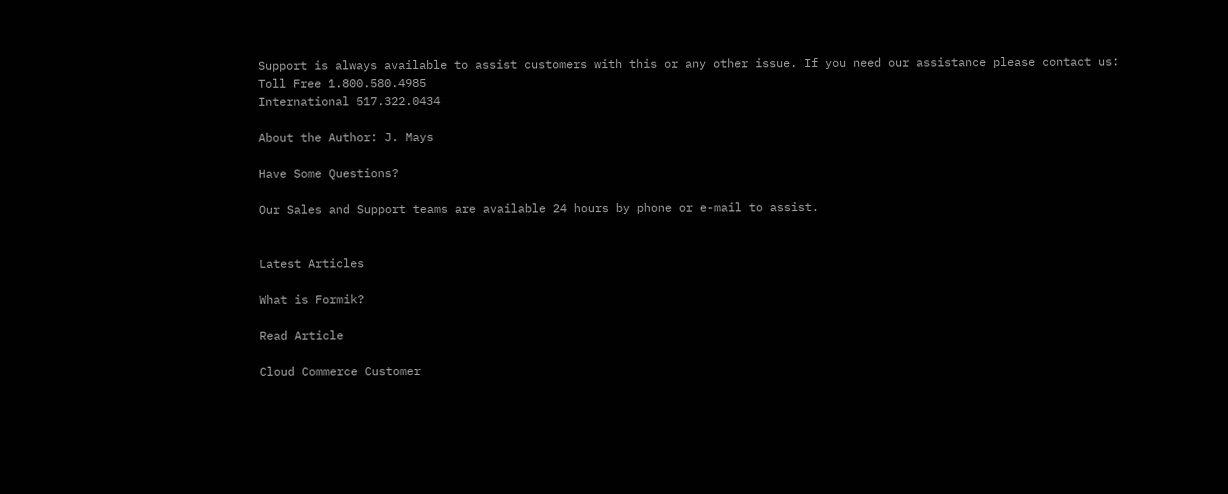Support is always available to assist customers with this or any other issue. If you need our assistance please contact us:
Toll Free 1.800.580.4985
International 517.322.0434

About the Author: J. Mays

Have Some Questions?

Our Sales and Support teams are available 24 hours by phone or e-mail to assist.


Latest Articles

What is Formik?

Read Article

Cloud Commerce Customer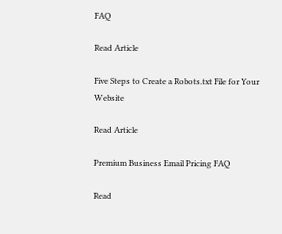FAQ

Read Article

Five Steps to Create a Robots.txt File for Your Website

Read Article

Premium Business Email Pricing FAQ

Read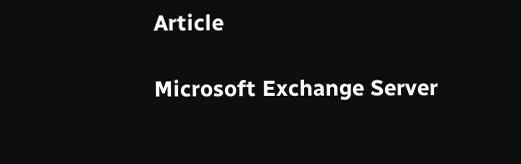Article

Microsoft Exchange Server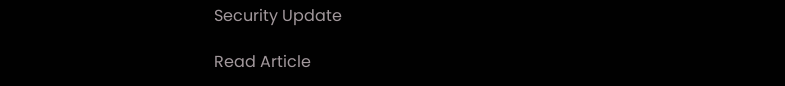Security Update

Read Article